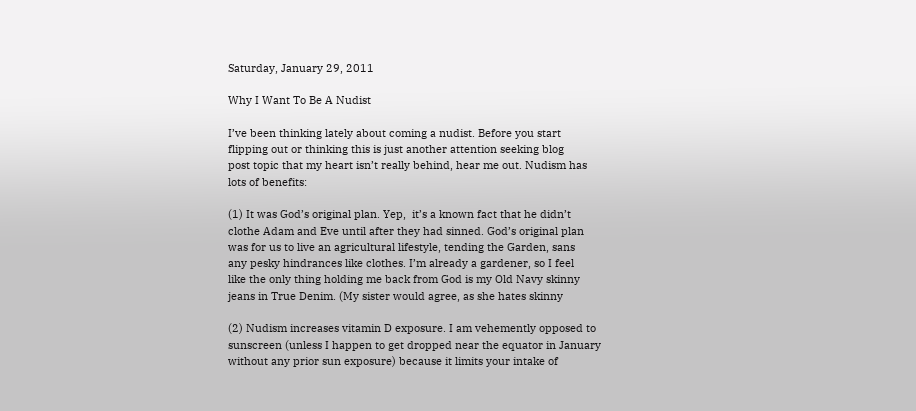Saturday, January 29, 2011

Why I Want To Be A Nudist

I’ve been thinking lately about coming a nudist. Before you start
flipping out or thinking this is just another attention seeking blog
post topic that my heart isn’t really behind, hear me out. Nudism has
lots of benefits:

(1) It was God’s original plan. Yep,  it’s a known fact that he didn’t
clothe Adam and Eve until after they had sinned. God’s original plan
was for us to live an agricultural lifestyle, tending the Garden, sans
any pesky hindrances like clothes. I’m already a gardener, so I feel
like the only thing holding me back from God is my Old Navy skinny
jeans in True Denim. (My sister would agree, as she hates skinny

(2) Nudism increases vitamin D exposure. I am vehemently opposed to
sunscreen (unless I happen to get dropped near the equator in January
without any prior sun exposure) because it limits your intake of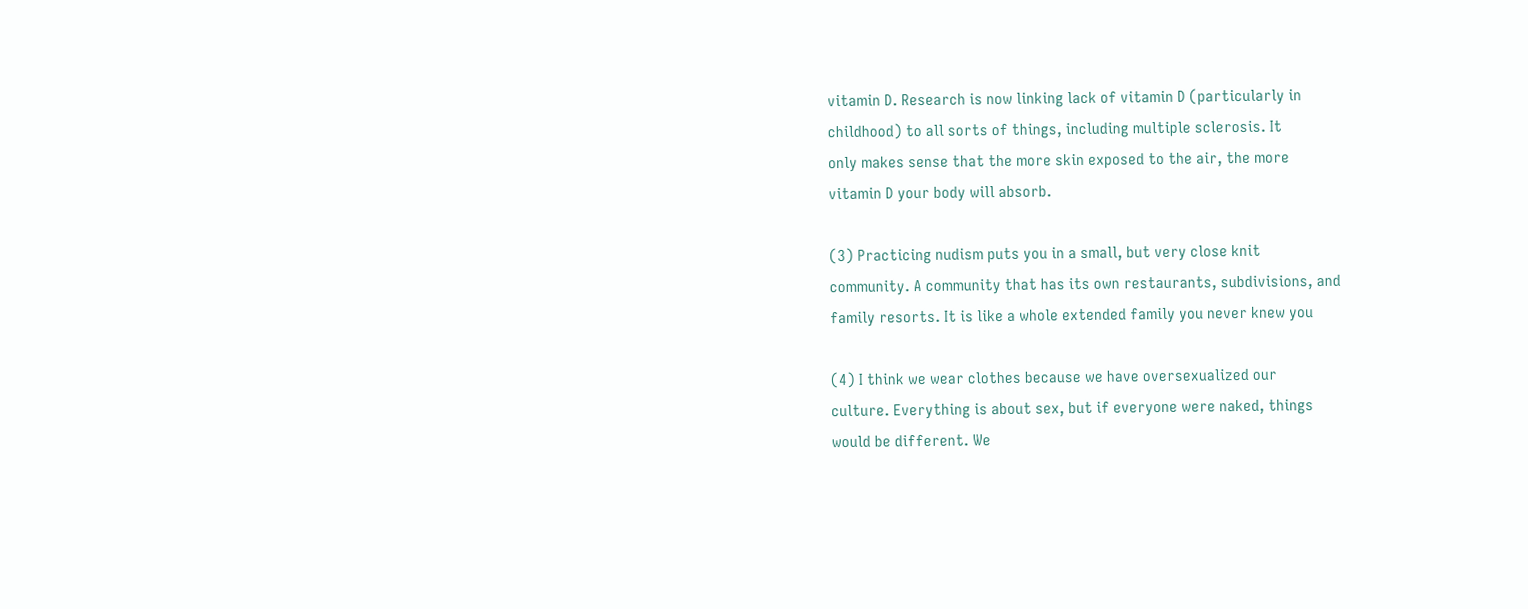vitamin D. Research is now linking lack of vitamin D (particularly in
childhood) to all sorts of things, including multiple sclerosis. It
only makes sense that the more skin exposed to the air, the more
vitamin D your body will absorb.

(3) Practicing nudism puts you in a small, but very close knit
community. A community that has its own restaurants, subdivisions, and
family resorts. It is like a whole extended family you never knew you

(4) I think we wear clothes because we have oversexualized our
culture. Everything is about sex, but if everyone were naked, things
would be different. We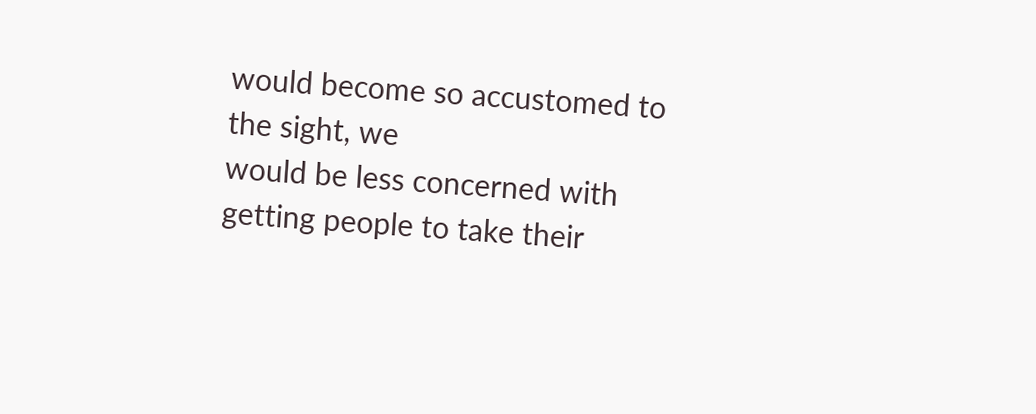would become so accustomed to the sight, we
would be less concerned with getting people to take their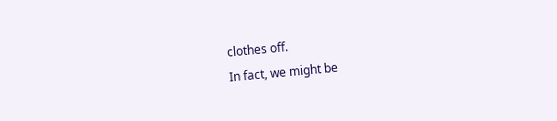clothes off.
In fact, we might be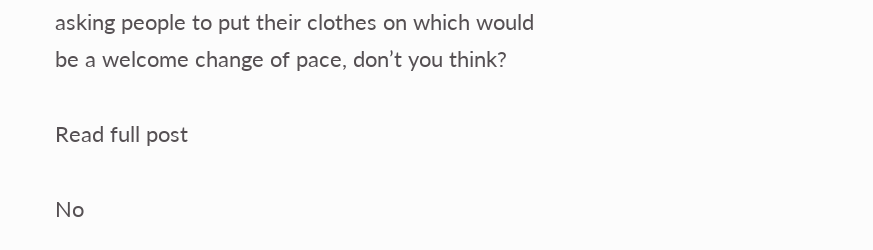asking people to put their clothes on which would
be a welcome change of pace, don’t you think?

Read full post

No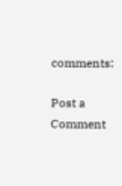comments:

Post a Comment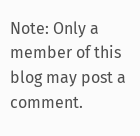Note: Only a member of this blog may post a comment.